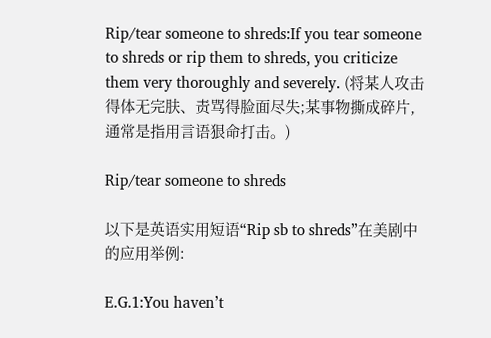Rip/tear someone to shreds:If you tear someone to shreds or rip them to shreds, you criticize them very thoroughly and severely. (将某人攻击得体无完肤、责骂得脸面尽失;某事物撕成碎片,通常是指用言语狠命打击。)

Rip/tear someone to shreds

以下是英语实用短语“Rip sb to shreds”在美剧中的应用举例:

E.G.1:You haven’t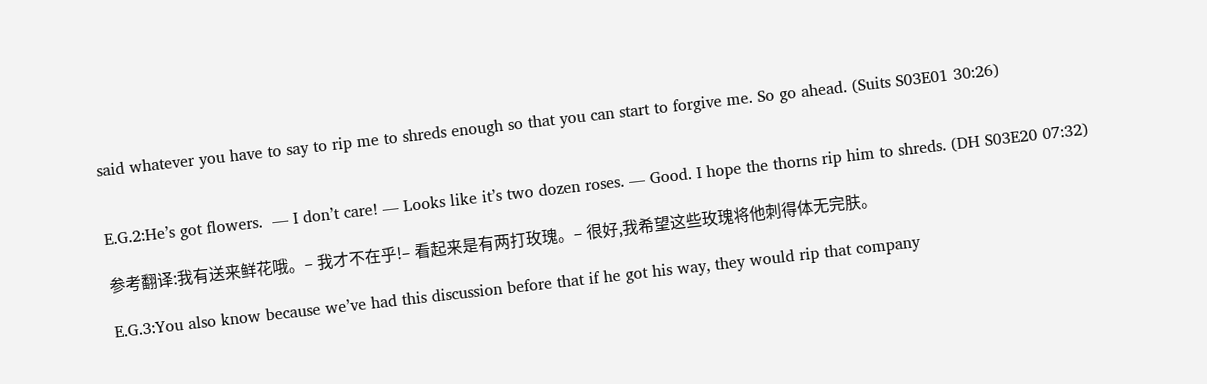said whatever you have to say to rip me to shreds enough so that you can start to forgive me. So go ahead. (Suits S03E01 30:26)


E.G.2:He’s got flowers.  — I don’t care! — Looks like it’s two dozen roses. — Good. I hope the thorns rip him to shreds. (DH S03E20 07:32)

参考翻译:我有送来鲜花哦。– 我才不在乎!– 看起来是有两打玫瑰。– 很好,我希望这些玫瑰将他刺得体无完肤。

E.G.3:You also know because we’ve had this discussion before that if he got his way, they would rip that company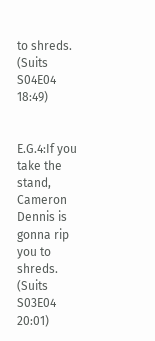to shreds. (Suits S04E04 18:49)


E.G.4:If you take the stand, Cameron Dennis is gonna rip you to shreds. (Suits S03E04 20:01)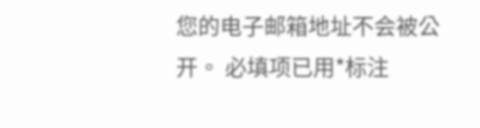您的电子邮箱地址不会被公开。 必填项已用*标注